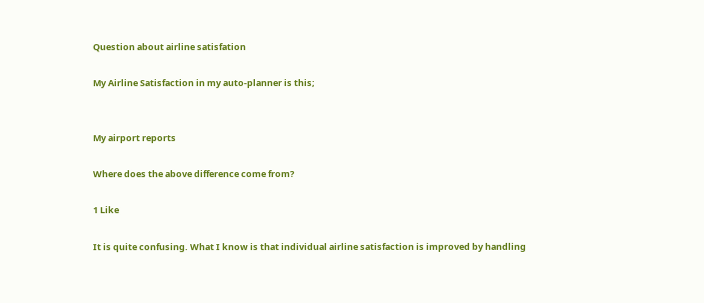Question about airline satisfation

My Airline Satisfaction in my auto-planner is this;


My airport reports

Where does the above difference come from?

1 Like

It is quite confusing. What I know is that individual airline satisfaction is improved by handling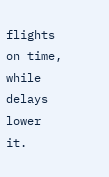flights on time, while delays lower it.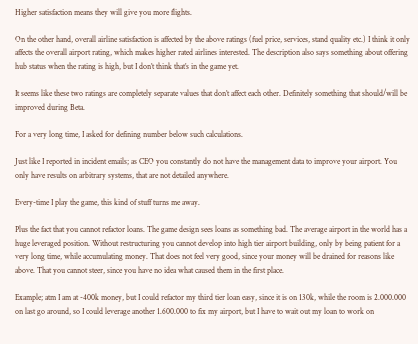Higher satisfaction means they will give you more flights.

On the other hand, overall airline satisfaction is affected by the above ratings (fuel price, services, stand quality etc.) I think it only affects the overall airport rating, which makes higher rated airlines interested. The description also says something about offering hub status when the rating is high, but I don’t think that’s in the game yet.

It seems like these two ratings are completely separate values that don’t affect each other. Definitely something that should/will be improved during Beta.

For a very long time, I asked for defining number below such calculations.

Just like I reported in incident emails; as CEO you constantly do not have the management data to improve your airport. You only have results on arbitrary systems, that are not detailed anywhere.

Every-time I play the game, this kind of stuff turns me away.

Plus the fact that you cannot refactor loans. The game design sees loans as something bad. The average airport in the world has a huge leveraged position. Without restructuring you cannot develop into high tier airport building, only by being patient for a very long time, while accumulating money. That does not feel very good, since your money will be drained for reasons like above. That you cannot steer, since you have no idea what caused them in the first place.

Example; atm I am at -400k money, but I could refactor my third tier loan easy, since it is on 130k, while the room is 2.000.000 on last go around, so I could leverage another 1.600.000 to fix my airport, but I have to wait out my loan to work on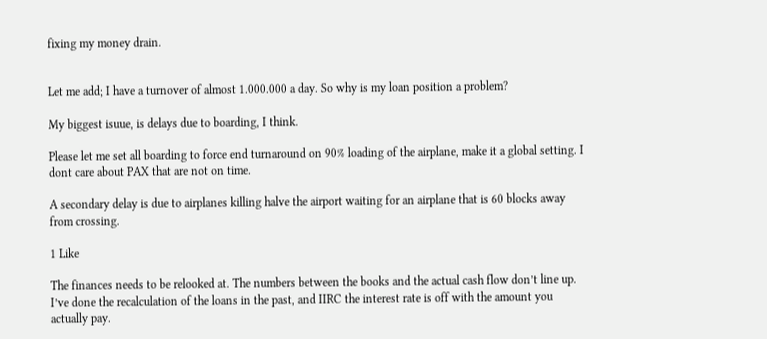fixing my money drain.


Let me add; I have a turnover of almost 1.000.000 a day. So why is my loan position a problem?

My biggest isuue, is delays due to boarding, I think.

Please let me set all boarding to force end turnaround on 90% loading of the airplane, make it a global setting. I dont care about PAX that are not on time.

A secondary delay is due to airplanes killing halve the airport waiting for an airplane that is 60 blocks away from crossing.

1 Like

The finances needs to be relooked at. The numbers between the books and the actual cash flow don’t line up. I’ve done the recalculation of the loans in the past, and IIRC the interest rate is off with the amount you actually pay.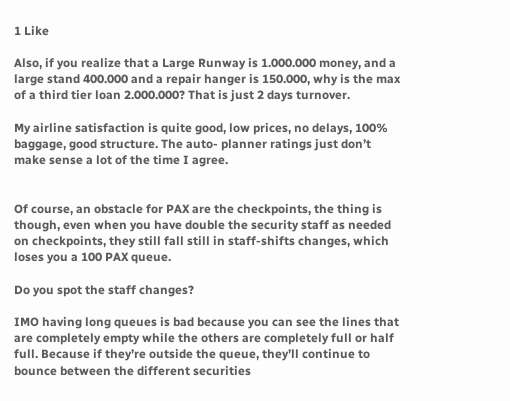1 Like

Also, if you realize that a Large Runway is 1.000.000 money, and a large stand 400.000 and a repair hanger is 150.000, why is the max of a third tier loan 2.000.000? That is just 2 days turnover.

My airline satisfaction is quite good, low prices, no delays, 100% baggage, good structure. The auto- planner ratings just don’t make sense a lot of the time I agree.


Of course, an obstacle for PAX are the checkpoints, the thing is though, even when you have double the security staff as needed on checkpoints, they still fall still in staff-shifts changes, which loses you a 100 PAX queue.

Do you spot the staff changes?

IMO having long queues is bad because you can see the lines that are completely empty while the others are completely full or half full. Because if they’re outside the queue, they’ll continue to bounce between the different securities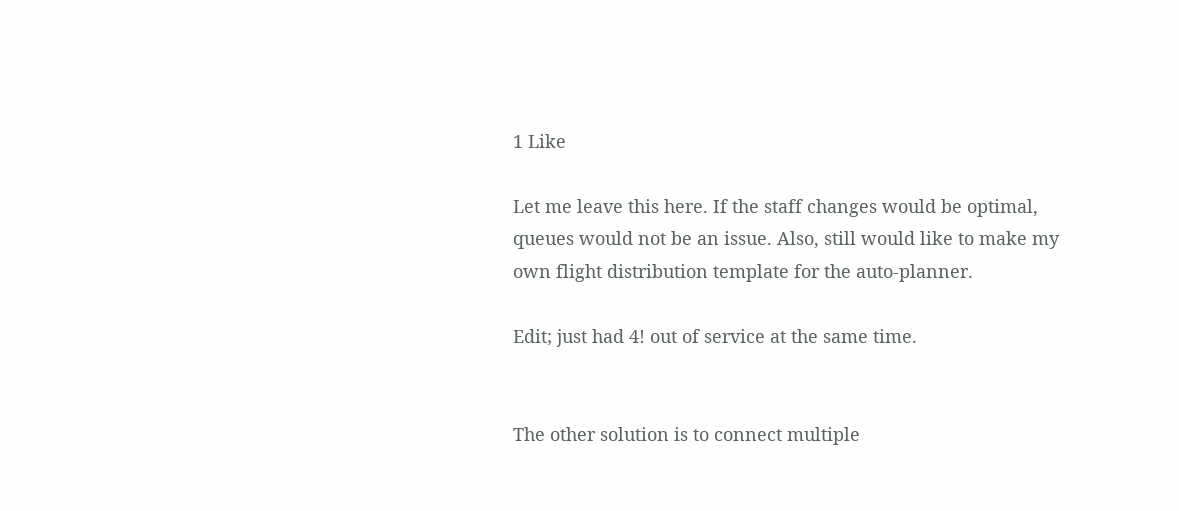1 Like

Let me leave this here. If the staff changes would be optimal, queues would not be an issue. Also, still would like to make my own flight distribution template for the auto-planner.

Edit; just had 4! out of service at the same time.


The other solution is to connect multiple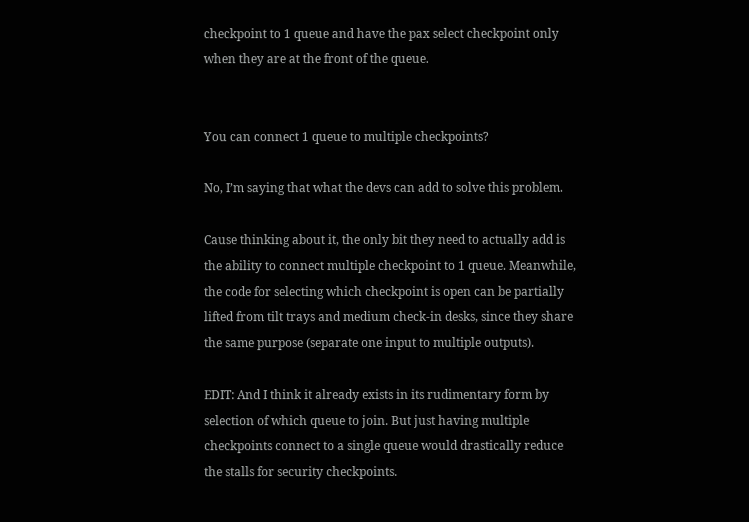checkpoint to 1 queue and have the pax select checkpoint only when they are at the front of the queue.


You can connect 1 queue to multiple checkpoints?

No, I’m saying that what the devs can add to solve this problem.

Cause thinking about it, the only bit they need to actually add is the ability to connect multiple checkpoint to 1 queue. Meanwhile, the code for selecting which checkpoint is open can be partially lifted from tilt trays and medium check-in desks, since they share the same purpose (separate one input to multiple outputs).

EDIT: And I think it already exists in its rudimentary form by selection of which queue to join. But just having multiple checkpoints connect to a single queue would drastically reduce the stalls for security checkpoints.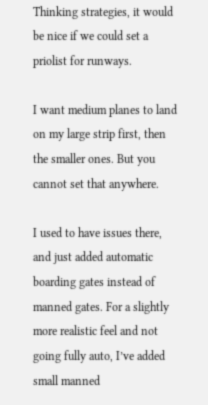Thinking strategies, it would be nice if we could set a priolist for runways.

I want medium planes to land on my large strip first, then the smaller ones. But you cannot set that anywhere.

I used to have issues there, and just added automatic boarding gates instead of manned gates. For a slightly more realistic feel and not going fully auto, I’ve added small manned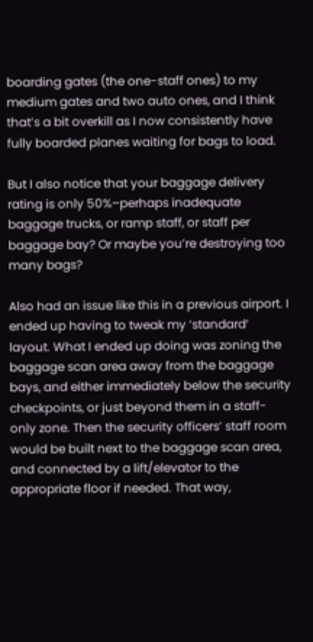boarding gates (the one-staff ones) to my medium gates and two auto ones, and I think that’s a bit overkill as I now consistently have fully boarded planes waiting for bags to load.

But I also notice that your baggage delivery rating is only 50%–perhaps inadequate baggage trucks, or ramp staff, or staff per baggage bay? Or maybe you’re destroying too many bags?

Also had an issue like this in a previous airport. I ended up having to tweak my ‘standard’ layout. What I ended up doing was zoning the baggage scan area away from the baggage bays, and either immediately below the security checkpoints, or just beyond them in a staff-only zone. Then the security officers’ staff room would be built next to the baggage scan area, and connected by a lift/elevator to the appropriate floor if needed. That way,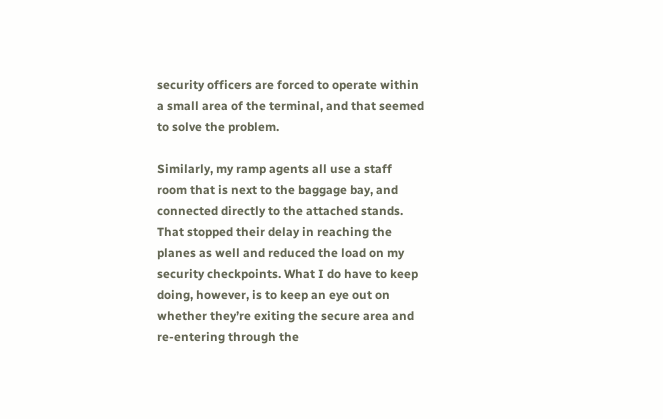security officers are forced to operate within a small area of the terminal, and that seemed to solve the problem.

Similarly, my ramp agents all use a staff room that is next to the baggage bay, and connected directly to the attached stands. That stopped their delay in reaching the planes as well and reduced the load on my security checkpoints. What I do have to keep doing, however, is to keep an eye out on whether they’re exiting the secure area and re-entering through the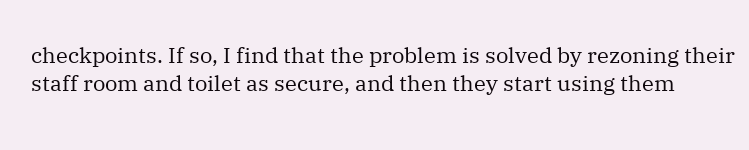checkpoints. If so, I find that the problem is solved by rezoning their staff room and toilet as secure, and then they start using them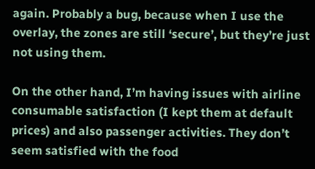again. Probably a bug, because when I use the overlay, the zones are still ‘secure’, but they’re just not using them.

On the other hand, I’m having issues with airline consumable satisfaction (I kept them at default prices) and also passenger activities. They don’t seem satisfied with the food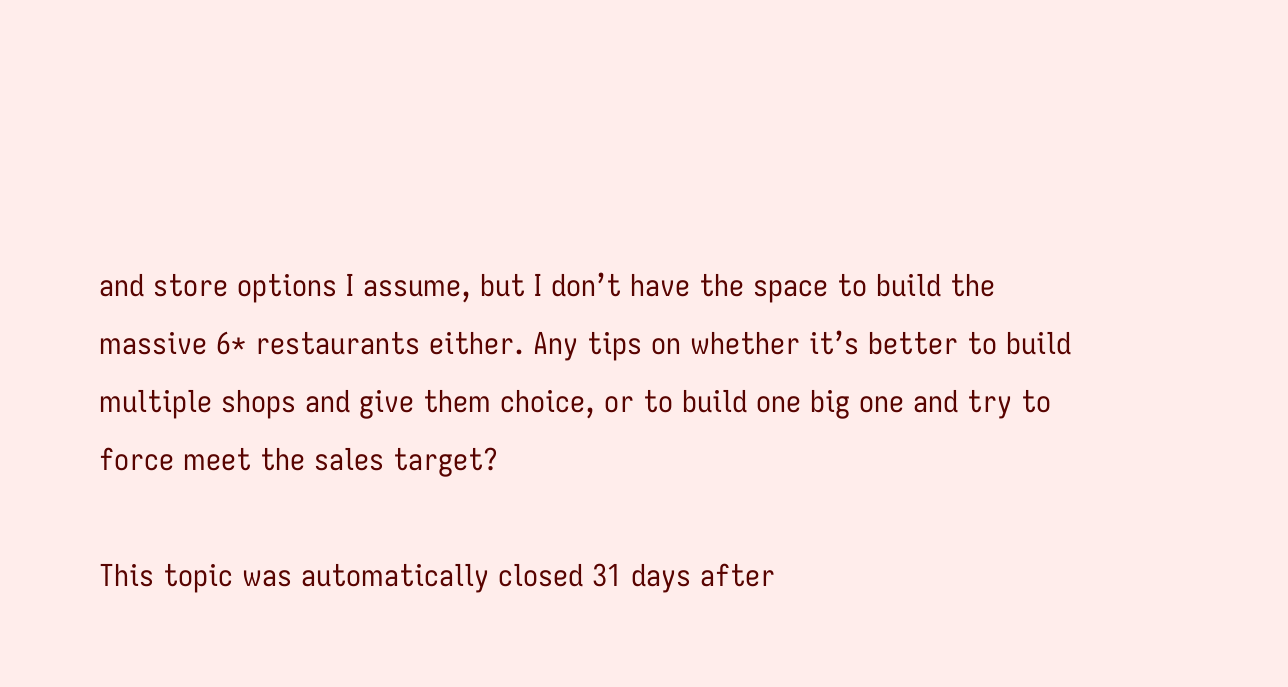and store options I assume, but I don’t have the space to build the massive 6* restaurants either. Any tips on whether it’s better to build multiple shops and give them choice, or to build one big one and try to force meet the sales target?

This topic was automatically closed 31 days after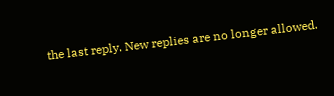the last reply. New replies are no longer allowed.